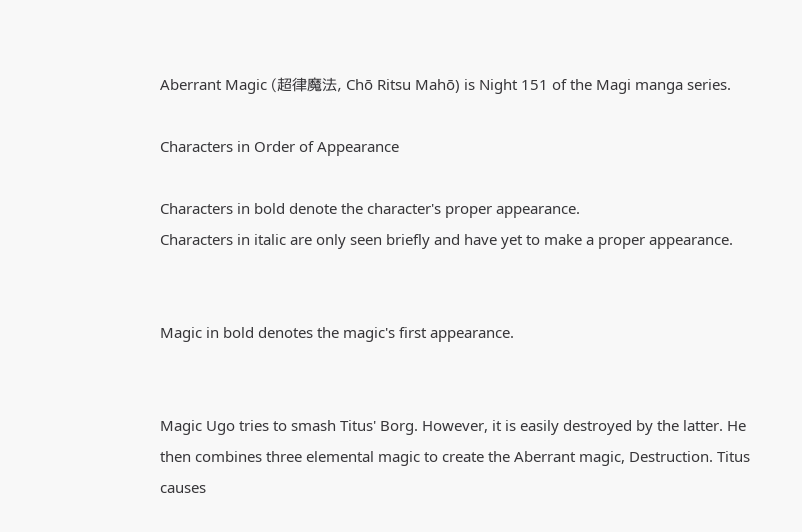Aberrant Magic (超律魔法, Chō Ritsu Mahō) is Night 151 of the Magi manga series.

Characters in Order of Appearance

Characters in bold denote the character's proper appearance.
Characters in italic are only seen briefly and have yet to make a proper appearance.


Magic in bold denotes the magic's first appearance.


Magic Ugo tries to smash Titus' Borg. However, it is easily destroyed by the latter. He then combines three elemental magic to create the Aberrant magic, Destruction. Titus causes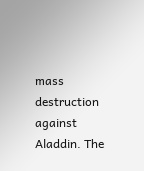mass destruction against Aladdin. The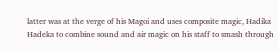latter was at the verge of his Magoi and uses composite magic, Hadika Hadeka to combine sound and air magic on his staff to smash through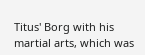Titus' Borg with his martial arts, which was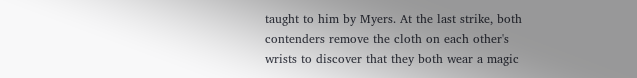taught to him by Myers. At the last strike, both contenders remove the cloth on each other's wrists to discover that they both wear a magic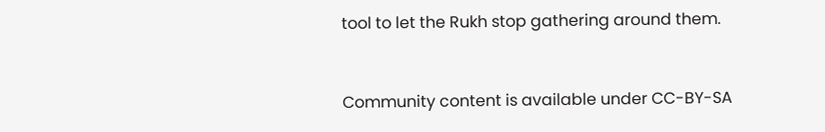tool to let the Rukh stop gathering around them.


Community content is available under CC-BY-SA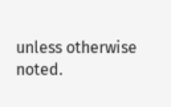unless otherwise noted.